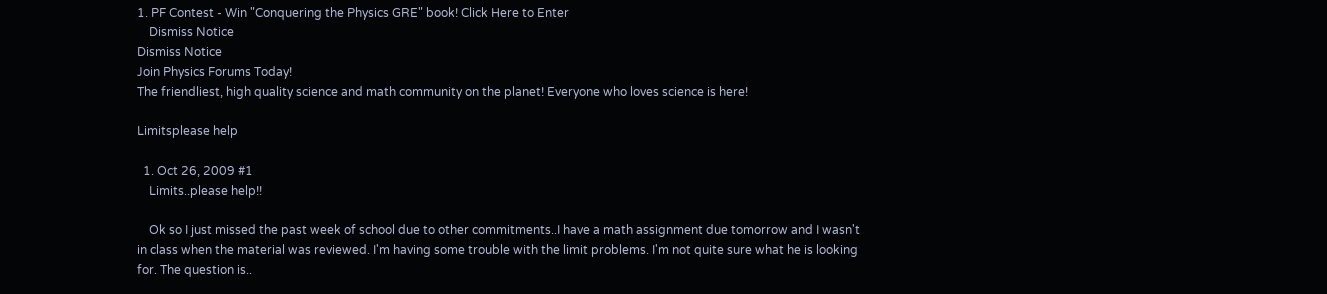1. PF Contest - Win "Conquering the Physics GRE" book! Click Here to Enter
    Dismiss Notice
Dismiss Notice
Join Physics Forums Today!
The friendliest, high quality science and math community on the planet! Everyone who loves science is here!

Limitsplease help

  1. Oct 26, 2009 #1
    Limits..please help!!

    Ok so I just missed the past week of school due to other commitments..I have a math assignment due tomorrow and I wasn't in class when the material was reviewed. I'm having some trouble with the limit problems. I'm not quite sure what he is looking for. The question is..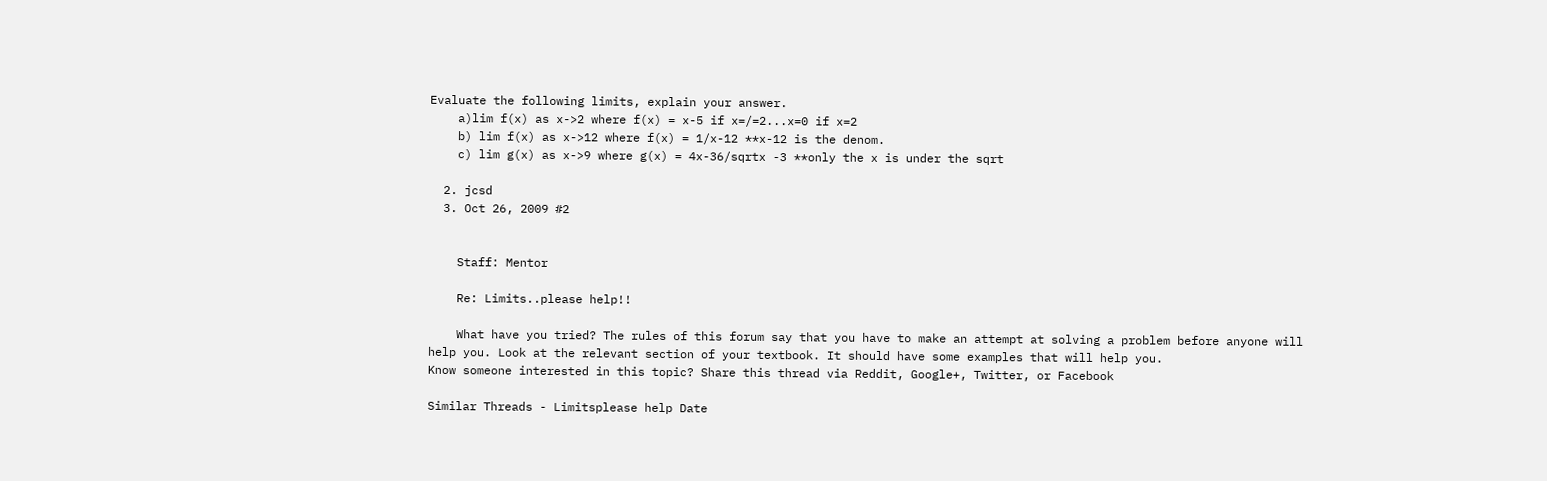Evaluate the following limits, explain your answer.
    a)lim f(x) as x->2 where f(x) = x-5 if x=/=2...x=0 if x=2
    b) lim f(x) as x->12 where f(x) = 1/x-12 **x-12 is the denom.
    c) lim g(x) as x->9 where g(x) = 4x-36/sqrtx -3 **only the x is under the sqrt

  2. jcsd
  3. Oct 26, 2009 #2


    Staff: Mentor

    Re: Limits..please help!!

    What have you tried? The rules of this forum say that you have to make an attempt at solving a problem before anyone will help you. Look at the relevant section of your textbook. It should have some examples that will help you.
Know someone interested in this topic? Share this thread via Reddit, Google+, Twitter, or Facebook

Similar Threads - Limitsplease help Date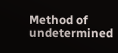Method of undetermined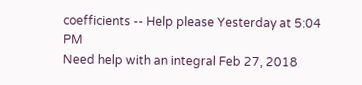coefficients -- Help please Yesterday at 5:04 PM
Need help with an integral Feb 27, 2018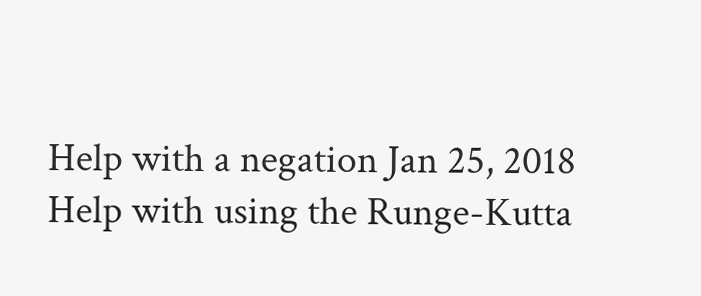Help with a negation Jan 25, 2018
Help with using the Runge-Kutta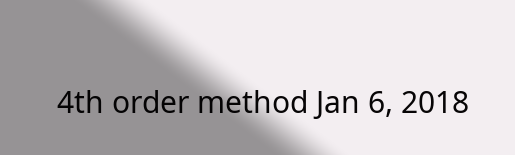4th order method Jan 6, 2018